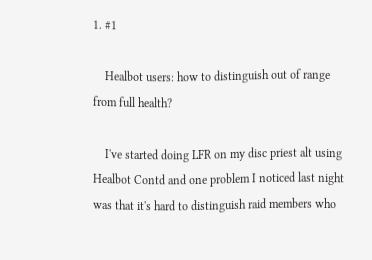1. #1

    Healbot users: how to distinguish out of range from full health?

    I've started doing LFR on my disc priest alt using Healbot Contd and one problem I noticed last night was that it's hard to distinguish raid members who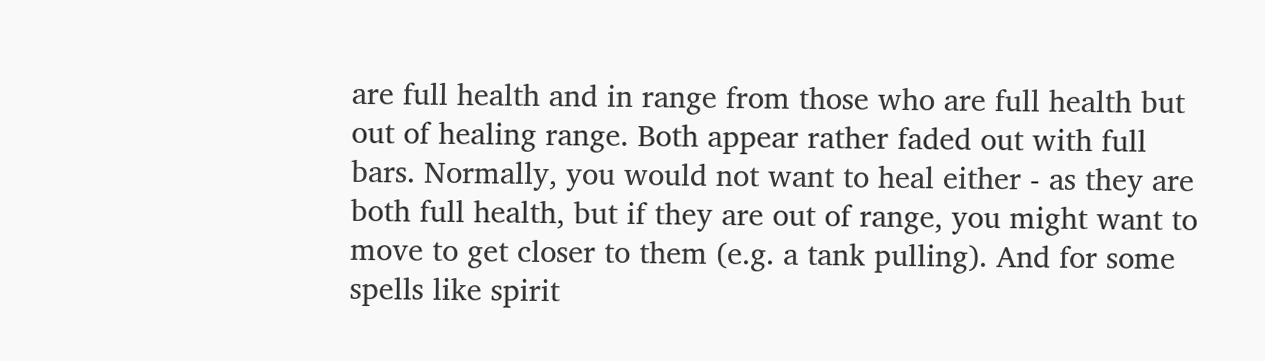are full health and in range from those who are full health but out of healing range. Both appear rather faded out with full bars. Normally, you would not want to heal either - as they are both full health, but if they are out of range, you might want to move to get closer to them (e.g. a tank pulling). And for some spells like spirit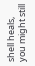shell heals, you might still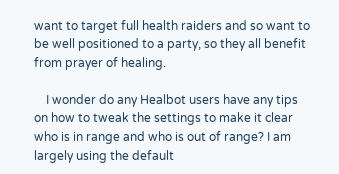want to target full health raiders and so want to be well positioned to a party, so they all benefit from prayer of healing.

    I wonder do any Healbot users have any tips on how to tweak the settings to make it clear who is in range and who is out of range? I am largely using the default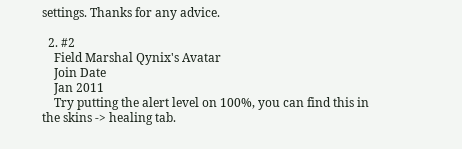settings. Thanks for any advice.

  2. #2
    Field Marshal Qynix's Avatar
    Join Date
    Jan 2011
    Try putting the alert level on 100%, you can find this in the skins -> healing tab.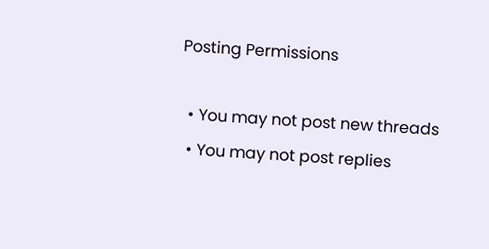Posting Permissions

  • You may not post new threads
  • You may not post replies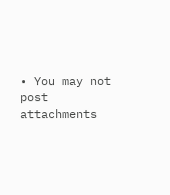• You may not post attachments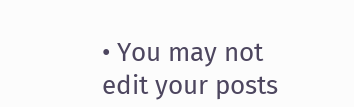• You may not edit your posts